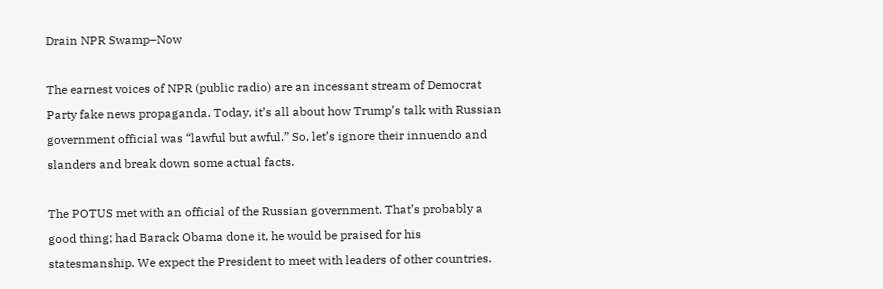Drain NPR Swamp–Now

The earnest voices of NPR (public radio) are an incessant stream of Democrat Party fake news propaganda. Today, it’s all about how Trump’s talk with Russian government official was “lawful but awful.” So, let’s ignore their innuendo and slanders and break down some actual facts.

The POTUS met with an official of the Russian government. That’s probably a good thing; had Barack Obama done it, he would be praised for his statesmanship. We expect the President to meet with leaders of other countries.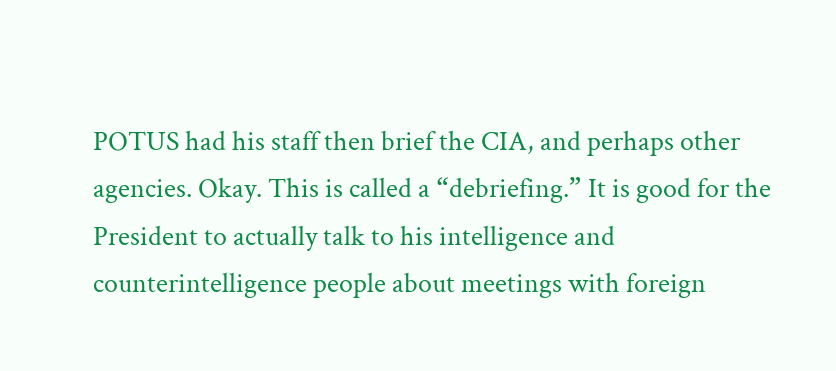POTUS had his staff then brief the CIA, and perhaps other agencies. Okay. This is called a “debriefing.” It is good for the President to actually talk to his intelligence and counterintelligence people about meetings with foreign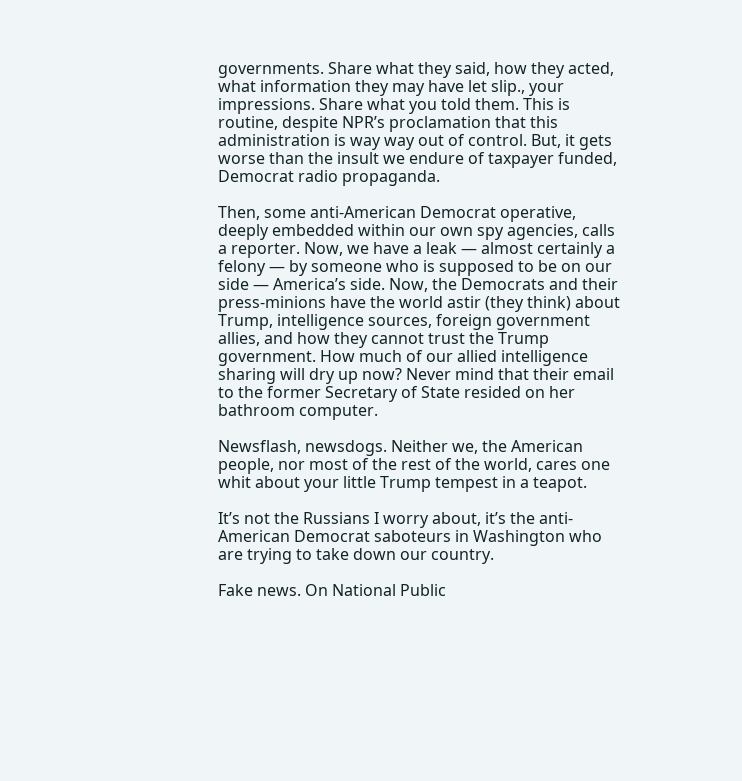governments. Share what they said, how they acted, what information they may have let slip., your impressions. Share what you told them. This is routine, despite NPR’s proclamation that this administration is way way out of control. But, it gets worse than the insult we endure of taxpayer funded, Democrat radio propaganda.

Then, some anti-American Democrat operative, deeply embedded within our own spy agencies, calls a reporter. Now, we have a leak — almost certainly a felony — by someone who is supposed to be on our side — America’s side. Now, the Democrats and their press-minions have the world astir (they think) about Trump, intelligence sources, foreign government allies, and how they cannot trust the Trump government. How much of our allied intelligence sharing will dry up now? Never mind that their email to the former Secretary of State resided on her bathroom computer.

Newsflash, newsdogs. Neither we, the American people, nor most of the rest of the world, cares one whit about your little Trump tempest in a teapot.

It’s not the Russians I worry about, it’s the anti-American Democrat saboteurs in Washington who are trying to take down our country.

Fake news. On National Public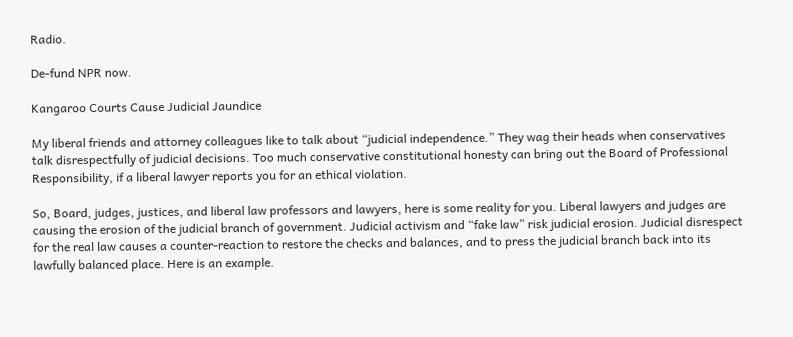Radio.

De-fund NPR now.

Kangaroo Courts Cause Judicial Jaundice

My liberal friends and attorney colleagues like to talk about “judicial independence.” They wag their heads when conservatives talk disrespectfully of judicial decisions. Too much conservative constitutional honesty can bring out the Board of Professional Responsibility, if a liberal lawyer reports you for an ethical violation.

So, Board, judges, justices, and liberal law professors and lawyers, here is some reality for you. Liberal lawyers and judges are causing the erosion of the judicial branch of government. Judicial activism and “fake law” risk judicial erosion. Judicial disrespect for the real law causes a counter-reaction to restore the checks and balances, and to press the judicial branch back into its lawfully balanced place. Here is an example.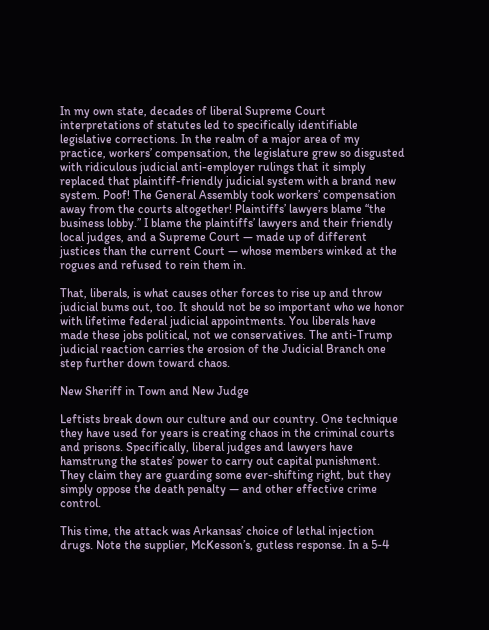In my own state, decades of liberal Supreme Court interpretations of statutes led to specifically identifiable legislative corrections. In the realm of a major area of my practice, workers’ compensation, the legislature grew so disgusted with ridiculous judicial anti-employer rulings that it simply replaced that plaintiff-friendly judicial system with a brand new system. Poof! The General Assembly took workers’ compensation away from the courts altogether! Plaintiffs’ lawyers blame “the business lobby.” I blame the plaintiffs’ lawyers and their friendly local judges, and a Supreme Court — made up of different justices than the current Court — whose members winked at the rogues and refused to rein them in.

That, liberals, is what causes other forces to rise up and throw judicial bums out, too. It should not be so important who we honor with lifetime federal judicial appointments. You liberals have made these jobs political, not we conservatives. The anti-Trump judicial reaction carries the erosion of the Judicial Branch one step further down toward chaos.

New Sheriff in Town and New Judge

Leftists break down our culture and our country. One technique they have used for years is creating chaos in the criminal courts and prisons. Specifically, liberal judges and lawyers have hamstrung the states’ power to carry out capital punishment. They claim they are guarding some ever-shifting right, but they simply oppose the death penalty — and other effective crime control.

This time, the attack was Arkansas’ choice of lethal injection drugs. Note the supplier, McKesson’s, gutless response. In a 5-4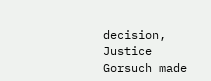decision, Justice Gorsuch made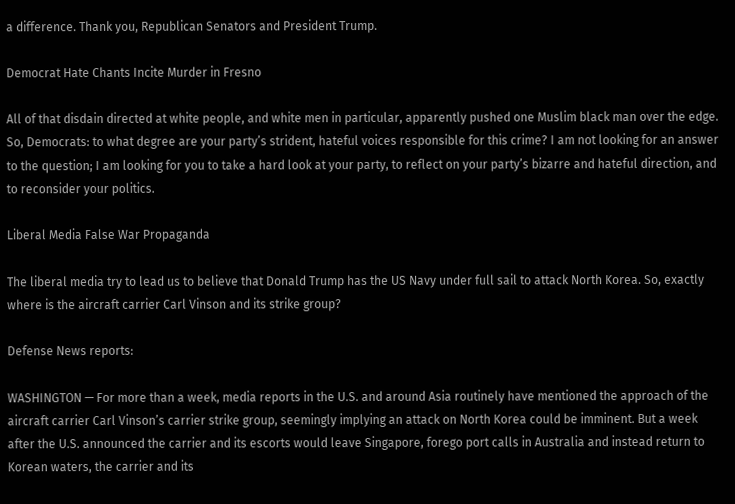a difference. Thank you, Republican Senators and President Trump.

Democrat Hate Chants Incite Murder in Fresno

All of that disdain directed at white people, and white men in particular, apparently pushed one Muslim black man over the edge. So, Democrats: to what degree are your party’s strident, hateful voices responsible for this crime? I am not looking for an answer to the question; I am looking for you to take a hard look at your party, to reflect on your party’s bizarre and hateful direction, and to reconsider your politics.

Liberal Media False War Propaganda

The liberal media try to lead us to believe that Donald Trump has the US Navy under full sail to attack North Korea. So, exactly where is the aircraft carrier Carl Vinson and its strike group?

Defense News reports:

WASHINGTON — For more than a week, media reports in the U.S. and around Asia routinely have mentioned the approach of the aircraft carrier Carl Vinson’s carrier strike group, seemingly implying an attack on North Korea could be imminent. But a week after the U.S. announced the carrier and its escorts would leave Singapore, forego port calls in Australia and instead return to Korean waters, the carrier and its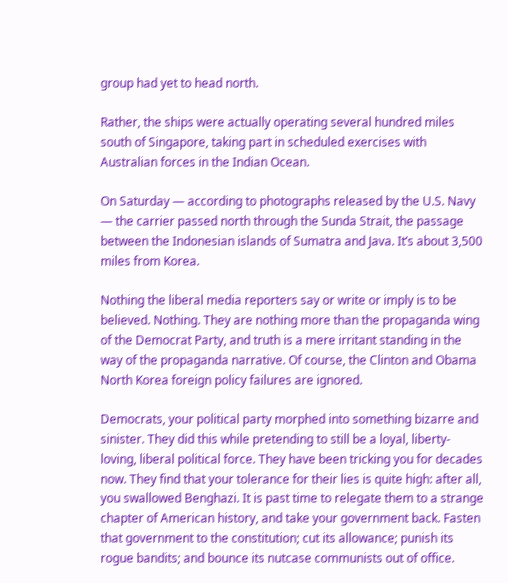group had yet to head north.

Rather, the ships were actually operating several hundred miles south of Singapore, taking part in scheduled exercises with Australian forces in the Indian Ocean.

On Saturday — according to photographs released by the U.S. Navy — the carrier passed north through the Sunda Strait, the passage between the Indonesian islands of Sumatra and Java. It’s about 3,500 miles from Korea.

Nothing the liberal media reporters say or write or imply is to be believed. Nothing. They are nothing more than the propaganda wing of the Democrat Party, and truth is a mere irritant standing in the way of the propaganda narrative. Of course, the Clinton and Obama North Korea foreign policy failures are ignored.

Democrats, your political party morphed into something bizarre and sinister. They did this while pretending to still be a loyal, liberty-loving, liberal political force. They have been tricking you for decades now. They find that your tolerance for their lies is quite high: after all, you swallowed Benghazi. It is past time to relegate them to a strange chapter of American history, and take your government back. Fasten that government to the constitution; cut its allowance; punish its rogue bandits; and bounce its nutcase communists out of office.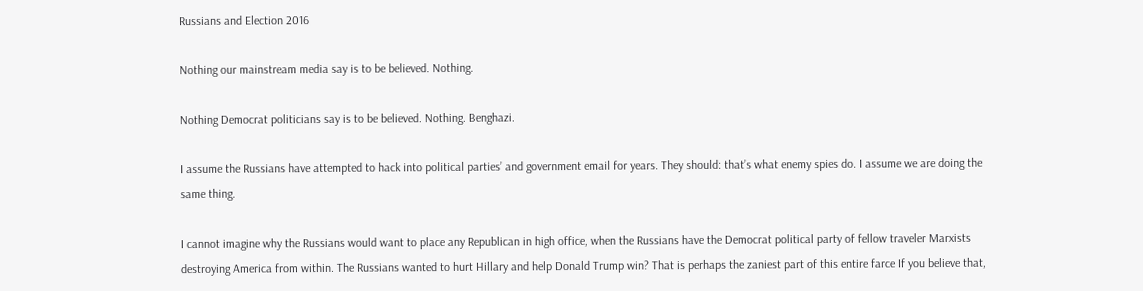Russians and Election 2016

Nothing our mainstream media say is to be believed. Nothing.

Nothing Democrat politicians say is to be believed. Nothing. Benghazi.

I assume the Russians have attempted to hack into political parties’ and government email for years. They should: that’s what enemy spies do. I assume we are doing the same thing.

I cannot imagine why the Russians would want to place any Republican in high office, when the Russians have the Democrat political party of fellow traveler Marxists destroying America from within. The Russians wanted to hurt Hillary and help Donald Trump win? That is perhaps the zaniest part of this entire farce If you believe that,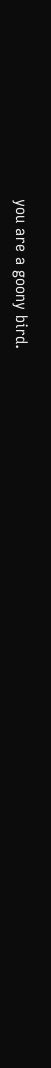you are a goony bird.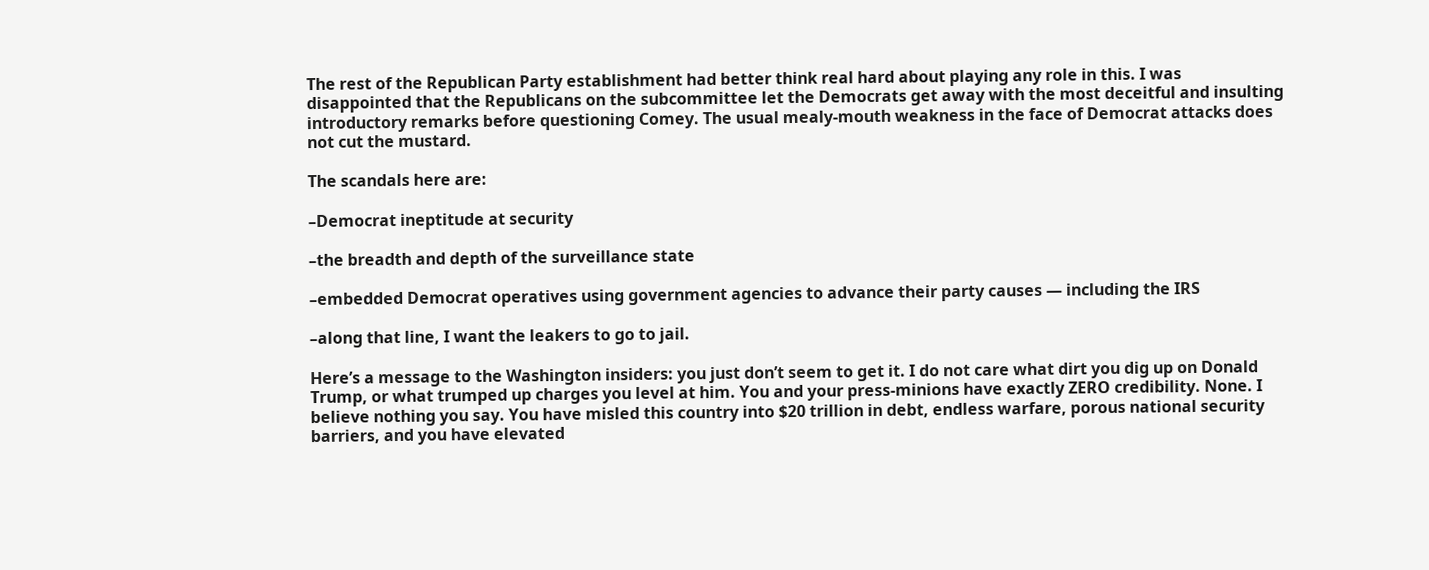The rest of the Republican Party establishment had better think real hard about playing any role in this. I was disappointed that the Republicans on the subcommittee let the Democrats get away with the most deceitful and insulting introductory remarks before questioning Comey. The usual mealy-mouth weakness in the face of Democrat attacks does not cut the mustard.

The scandals here are:

–Democrat ineptitude at security

–the breadth and depth of the surveillance state

–embedded Democrat operatives using government agencies to advance their party causes — including the IRS

–along that line, I want the leakers to go to jail.

Here’s a message to the Washington insiders: you just don’t seem to get it. I do not care what dirt you dig up on Donald Trump, or what trumped up charges you level at him. You and your press-minions have exactly ZERO credibility. None. I believe nothing you say. You have misled this country into $20 trillion in debt, endless warfare, porous national security barriers, and you have elevated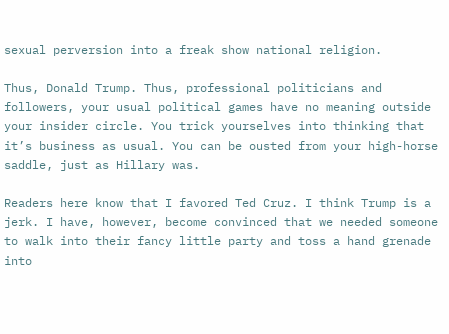sexual perversion into a freak show national religion.

Thus, Donald Trump. Thus, professional politicians and followers, your usual political games have no meaning outside your insider circle. You trick yourselves into thinking that it’s business as usual. You can be ousted from your high-horse saddle, just as Hillary was.

Readers here know that I favored Ted Cruz. I think Trump is a jerk. I have, however, become convinced that we needed someone to walk into their fancy little party and toss a hand grenade into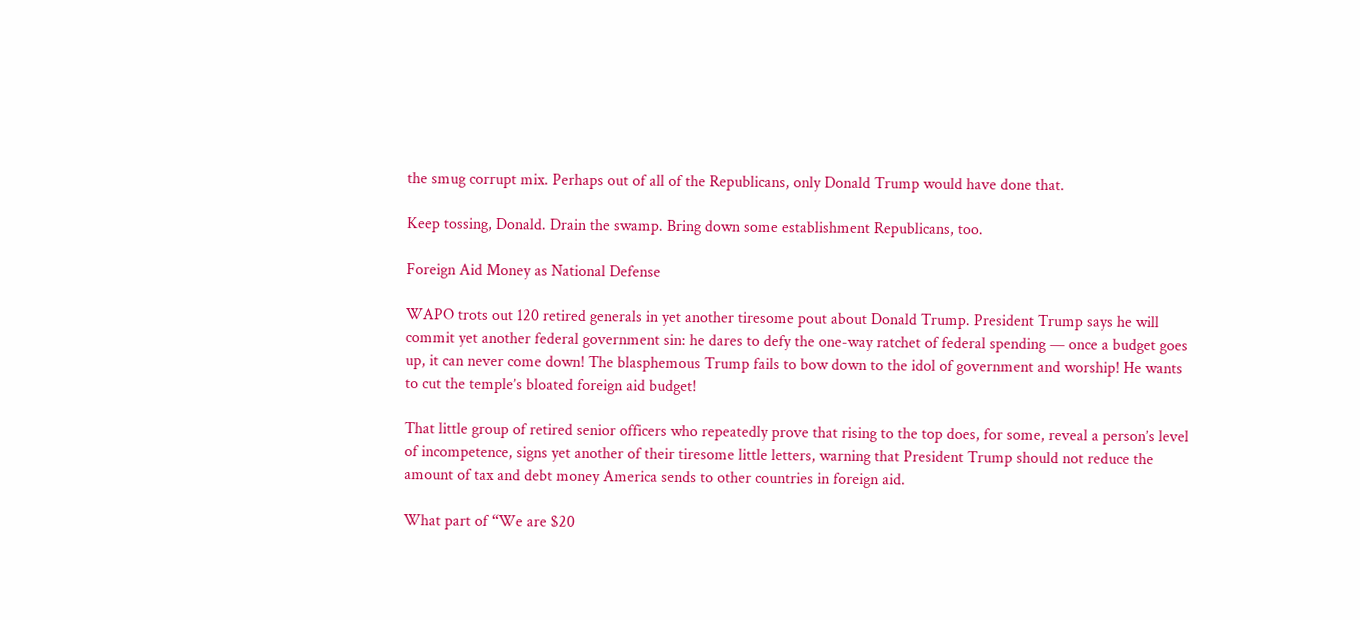the smug corrupt mix. Perhaps out of all of the Republicans, only Donald Trump would have done that.

Keep tossing, Donald. Drain the swamp. Bring down some establishment Republicans, too.

Foreign Aid Money as National Defense

WAPO trots out 120 retired generals in yet another tiresome pout about Donald Trump. President Trump says he will commit yet another federal government sin: he dares to defy the one-way ratchet of federal spending — once a budget goes up, it can never come down! The blasphemous Trump fails to bow down to the idol of government and worship! He wants to cut the temple’s bloated foreign aid budget!

That little group of retired senior officers who repeatedly prove that rising to the top does, for some, reveal a person’s level of incompetence, signs yet another of their tiresome little letters, warning that President Trump should not reduce the amount of tax and debt money America sends to other countries in foreign aid.

What part of “We are $20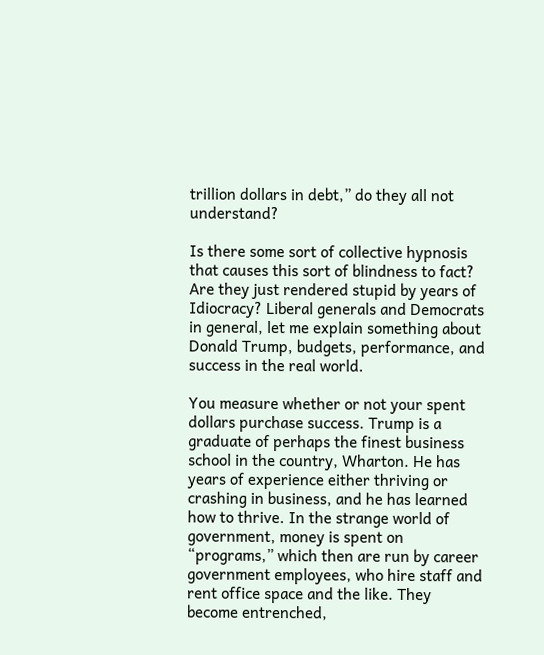trillion dollars in debt,” do they all not understand?

Is there some sort of collective hypnosis that causes this sort of blindness to fact? Are they just rendered stupid by years of Idiocracy? Liberal generals and Democrats in general, let me explain something about Donald Trump, budgets, performance, and success in the real world.

You measure whether or not your spent dollars purchase success. Trump is a graduate of perhaps the finest business school in the country, Wharton. He has years of experience either thriving or crashing in business, and he has learned how to thrive. In the strange world of government, money is spent on “programs,” which then are run by career government employees, who hire staff and rent office space and the like. They become entrenched,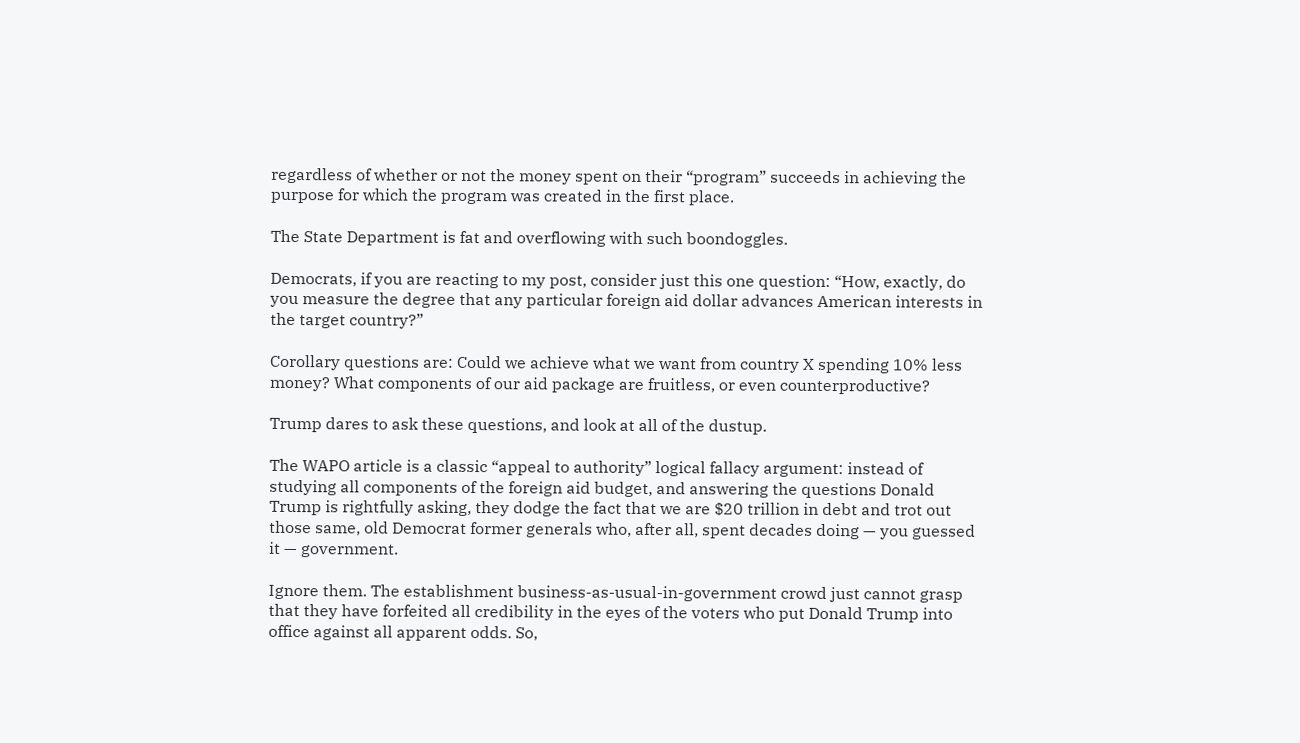regardless of whether or not the money spent on their “program” succeeds in achieving the purpose for which the program was created in the first place.

The State Department is fat and overflowing with such boondoggles.

Democrats, if you are reacting to my post, consider just this one question: “How, exactly, do you measure the degree that any particular foreign aid dollar advances American interests in the target country?”

Corollary questions are: Could we achieve what we want from country X spending 10% less money? What components of our aid package are fruitless, or even counterproductive?

Trump dares to ask these questions, and look at all of the dustup.

The WAPO article is a classic “appeal to authority” logical fallacy argument: instead of studying all components of the foreign aid budget, and answering the questions Donald Trump is rightfully asking, they dodge the fact that we are $20 trillion in debt and trot out those same, old Democrat former generals who, after all, spent decades doing — you guessed it — government.

Ignore them. The establishment business-as-usual-in-government crowd just cannot grasp that they have forfeited all credibility in the eyes of the voters who put Donald Trump into office against all apparent odds. So,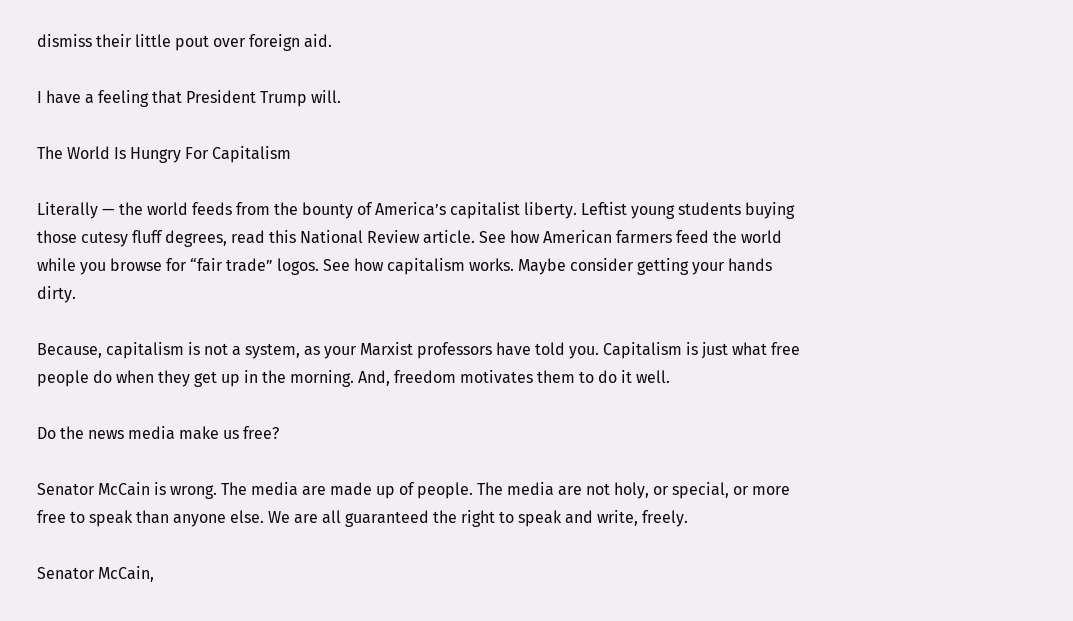dismiss their little pout over foreign aid.

I have a feeling that President Trump will.

The World Is Hungry For Capitalism

Literally — the world feeds from the bounty of America’s capitalist liberty. Leftist young students buying those cutesy fluff degrees, read this National Review article. See how American farmers feed the world while you browse for “fair trade” logos. See how capitalism works. Maybe consider getting your hands dirty.

Because, capitalism is not a system, as your Marxist professors have told you. Capitalism is just what free people do when they get up in the morning. And, freedom motivates them to do it well.

Do the news media make us free?

Senator McCain is wrong. The media are made up of people. The media are not holy, or special, or more free to speak than anyone else. We are all guaranteed the right to speak and write, freely.

Senator McCain,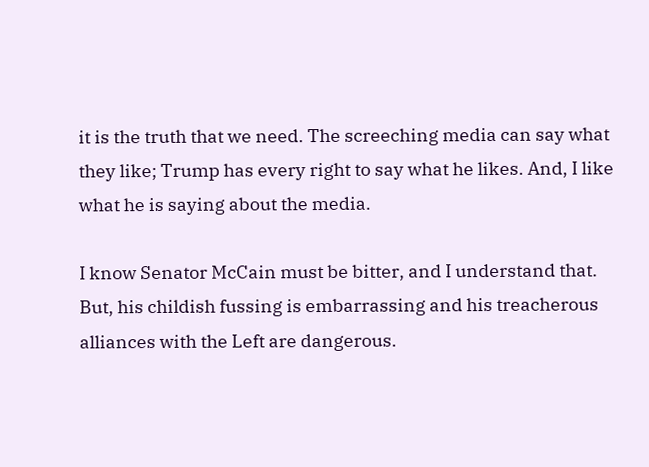it is the truth that we need. The screeching media can say what they like; Trump has every right to say what he likes. And, I like what he is saying about the media.

I know Senator McCain must be bitter, and I understand that. But, his childish fussing is embarrassing and his treacherous alliances with the Left are dangerous.